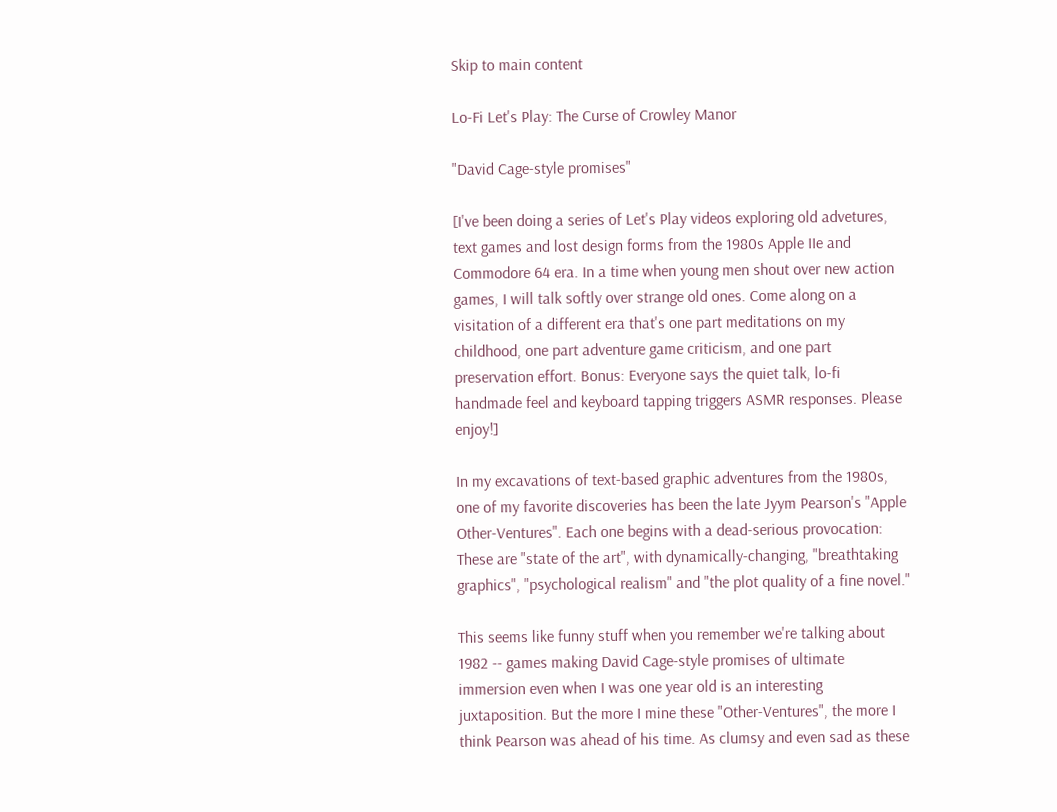Skip to main content

Lo-Fi Let's Play: The Curse of Crowley Manor

"David Cage-style promises"

[I've been doing a series of Let's Play videos exploring old advetures, text games and lost design forms from the 1980s Apple IIe and Commodore 64 era. In a time when young men shout over new action games, I will talk softly over strange old ones. Come along on a visitation of a different era that's one part meditations on my childhood, one part adventure game criticism, and one part preservation effort. Bonus: Everyone says the quiet talk, lo-fi handmade feel and keyboard tapping triggers ASMR responses. Please enjoy!]

In my excavations of text-based graphic adventures from the 1980s, one of my favorite discoveries has been the late Jyym Pearson's "Apple Other-Ventures". Each one begins with a dead-serious provocation: These are "state of the art", with dynamically-changing, "breathtaking graphics", "psychological realism" and "the plot quality of a fine novel."

This seems like funny stuff when you remember we're talking about 1982 -- games making David Cage-style promises of ultimate immersion even when I was one year old is an interesting juxtaposition. But the more I mine these "Other-Ventures", the more I think Pearson was ahead of his time. As clumsy and even sad as these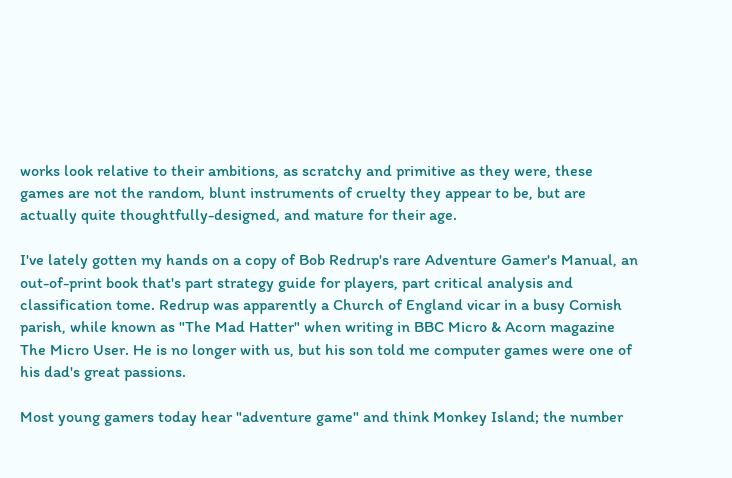works look relative to their ambitions, as scratchy and primitive as they were, these games are not the random, blunt instruments of cruelty they appear to be, but are actually quite thoughtfully-designed, and mature for their age.

I've lately gotten my hands on a copy of Bob Redrup's rare Adventure Gamer's Manual, an out-of-print book that's part strategy guide for players, part critical analysis and classification tome. Redrup was apparently a Church of England vicar in a busy Cornish parish, while known as "The Mad Hatter" when writing in BBC Micro & Acorn magazine The Micro User. He is no longer with us, but his son told me computer games were one of his dad's great passions.

Most young gamers today hear "adventure game" and think Monkey Island; the number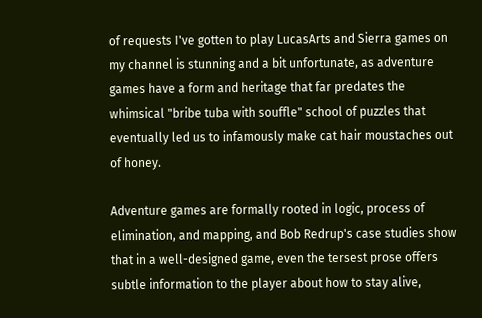of requests I've gotten to play LucasArts and Sierra games on my channel is stunning and a bit unfortunate, as adventure games have a form and heritage that far predates the whimsical "bribe tuba with souffle" school of puzzles that eventually led us to infamously make cat hair moustaches out of honey.

Adventure games are formally rooted in logic, process of elimination, and mapping, and Bob Redrup's case studies show that in a well-designed game, even the tersest prose offers subtle information to the player about how to stay alive,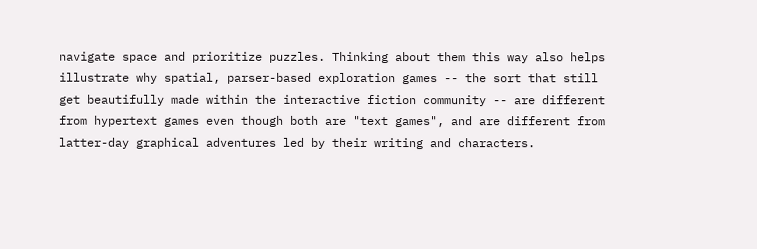navigate space and prioritize puzzles. Thinking about them this way also helps illustrate why spatial, parser-based exploration games -- the sort that still get beautifully made within the interactive fiction community -- are different from hypertext games even though both are "text games", and are different from latter-day graphical adventures led by their writing and characters.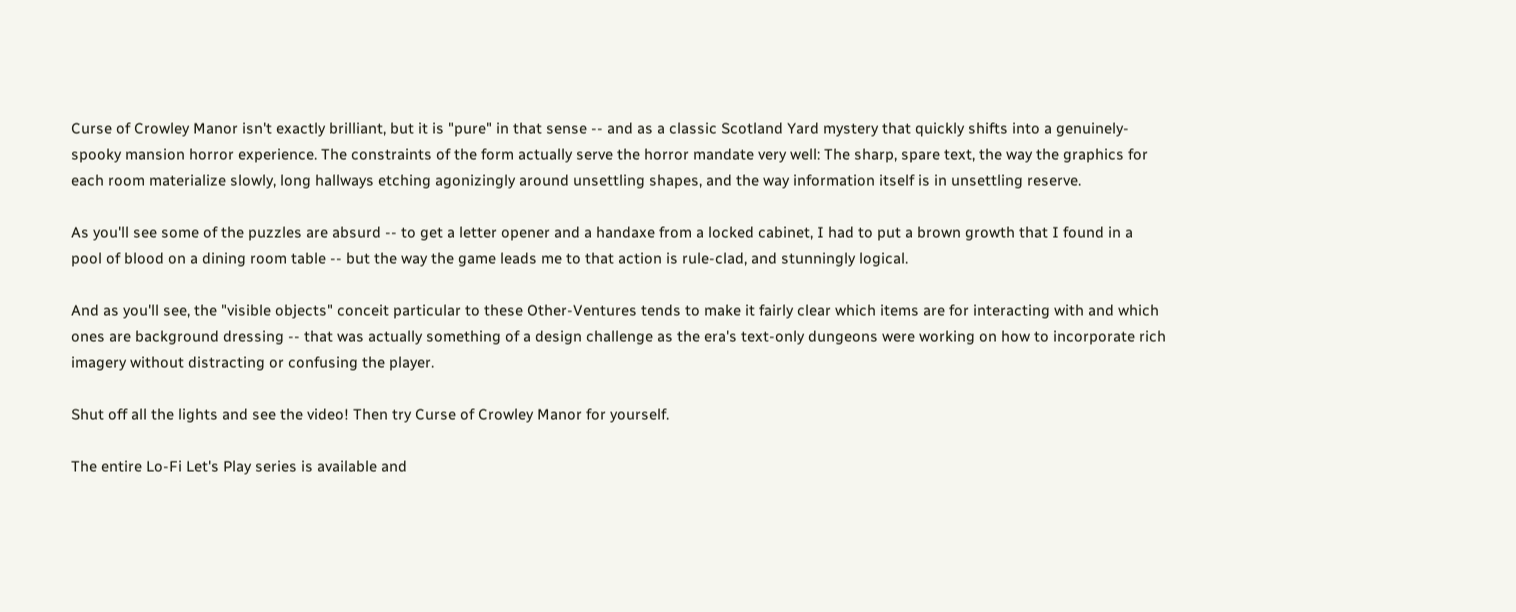Curse of Crowley Manor isn't exactly brilliant, but it is "pure" in that sense -- and as a classic Scotland Yard mystery that quickly shifts into a genuinely-spooky mansion horror experience. The constraints of the form actually serve the horror mandate very well: The sharp, spare text, the way the graphics for each room materialize slowly, long hallways etching agonizingly around unsettling shapes, and the way information itself is in unsettling reserve.

As you'll see some of the puzzles are absurd -- to get a letter opener and a handaxe from a locked cabinet, I had to put a brown growth that I found in a pool of blood on a dining room table -- but the way the game leads me to that action is rule-clad, and stunningly logical.

And as you'll see, the "visible objects" conceit particular to these Other-Ventures tends to make it fairly clear which items are for interacting with and which ones are background dressing -- that was actually something of a design challenge as the era's text-only dungeons were working on how to incorporate rich imagery without distracting or confusing the player.

Shut off all the lights and see the video! Then try Curse of Crowley Manor for yourself.

The entire Lo-Fi Let's Play series is available and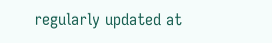regularly updated at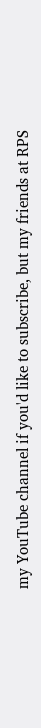my YouTube channel if you'd like to subscribe, but my friends at RPS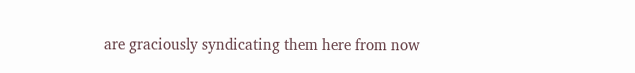are graciously syndicating them here from now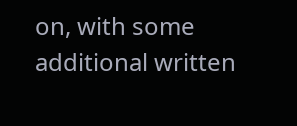on, with some additional written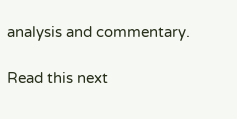analysis and commentary.

Read this next